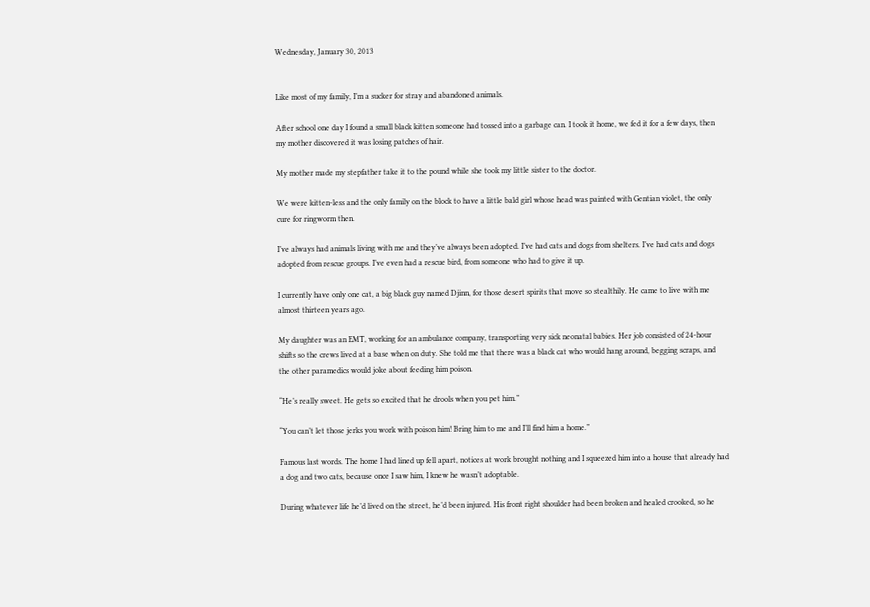Wednesday, January 30, 2013


Like most of my family, I’m a sucker for stray and abandoned animals.

After school one day I found a small black kitten someone had tossed into a garbage can. I took it home, we fed it for a few days, then my mother discovered it was losing patches of hair.

My mother made my stepfather take it to the pound while she took my little sister to the doctor.

We were kitten-less and the only family on the block to have a little bald girl whose head was painted with Gentian violet, the only cure for ringworm then.

I’ve always had animals living with me and they’ve always been adopted. I’ve had cats and dogs from shelters. I’ve had cats and dogs adopted from rescue groups. I’ve even had a rescue bird, from someone who had to give it up.

I currently have only one cat, a big black guy named Djinn, for those desert spirits that move so stealthily. He came to live with me almost thirteen years ago.

My daughter was an EMT, working for an ambulance company, transporting very sick neonatal babies. Her job consisted of 24-hour shifts so the crews lived at a base when on duty. She told me that there was a black cat who would hang around, begging scraps, and the other paramedics would joke about feeding him poison.

“He’s really sweet. He gets so excited that he drools when you pet him.”

“You can’t let those jerks you work with poison him! Bring him to me and I’ll find him a home.”

Famous last words. The home I had lined up fell apart, notices at work brought nothing and I squeezed him into a house that already had a dog and two cats, because once I saw him, I knew he wasn’t adoptable.

During whatever life he’d lived on the street, he’d been injured. His front right shoulder had been broken and healed crooked, so he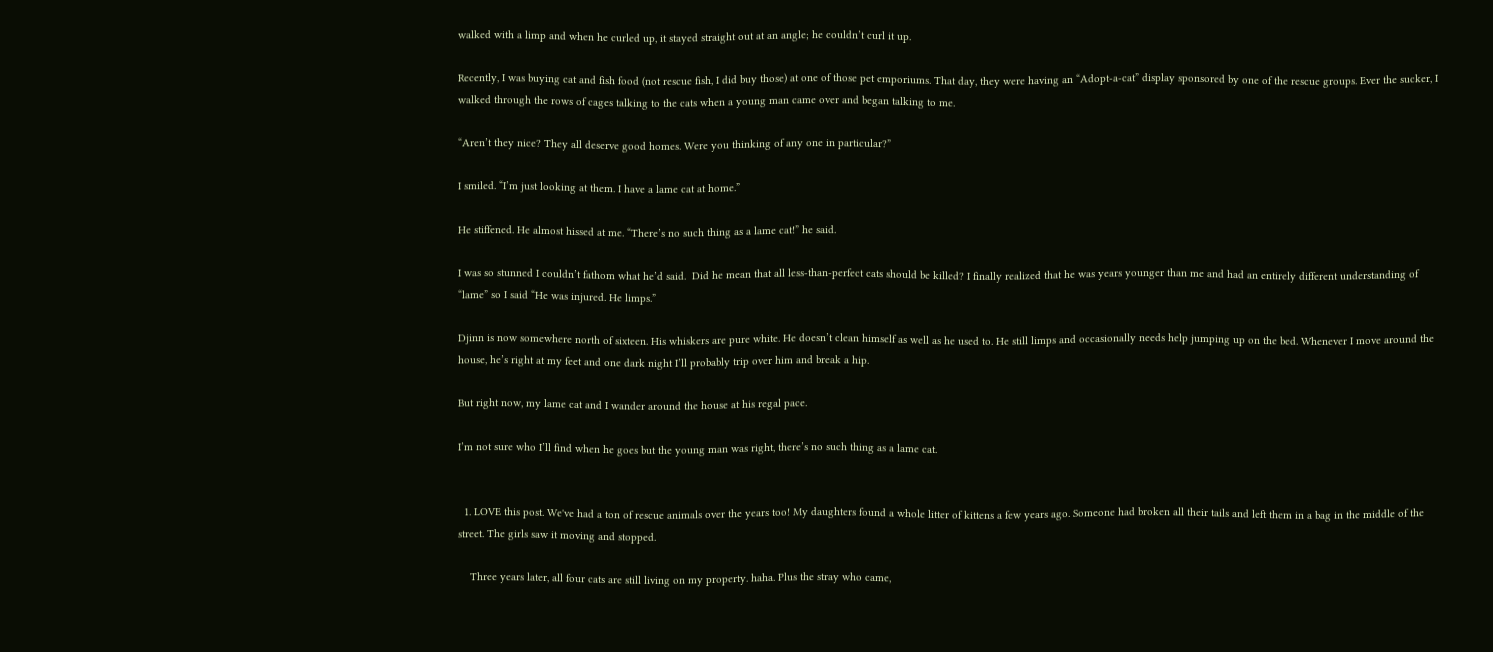walked with a limp and when he curled up, it stayed straight out at an angle; he couldn’t curl it up.

Recently, I was buying cat and fish food (not rescue fish, I did buy those) at one of those pet emporiums. That day, they were having an “Adopt-a-cat” display sponsored by one of the rescue groups. Ever the sucker, I walked through the rows of cages talking to the cats when a young man came over and began talking to me.

“Aren’t they nice? They all deserve good homes. Were you thinking of any one in particular?”

I smiled. “I’m just looking at them. I have a lame cat at home.”

He stiffened. He almost hissed at me. “There’s no such thing as a lame cat!” he said.

I was so stunned I couldn’t fathom what he’d said.  Did he mean that all less-than-perfect cats should be killed? I finally realized that he was years younger than me and had an entirely different understanding of “lame” so I said “He was injured. He limps.”

Djinn is now somewhere north of sixteen. His whiskers are pure white. He doesn’t clean himself as well as he used to. He still limps and occasionally needs help jumping up on the bed. Whenever I move around the house, he’s right at my feet and one dark night I’ll probably trip over him and break a hip.

But right now, my lame cat and I wander around the house at his regal pace.

I’m not sure who I’ll find when he goes but the young man was right, there’s no such thing as a lame cat.


  1. LOVE this post. We've had a ton of rescue animals over the years too! My daughters found a whole litter of kittens a few years ago. Someone had broken all their tails and left them in a bag in the middle of the street. The girls saw it moving and stopped.

    Three years later, all four cats are still living on my property. haha. Plus the stray who came,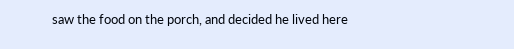saw the food on the porch, and decided he lived here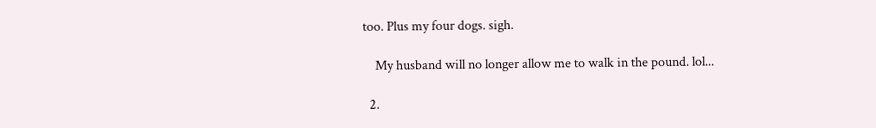too. Plus my four dogs. sigh.

    My husband will no longer allow me to walk in the pound. lol...

  2.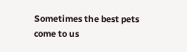Sometimes the best pets come to us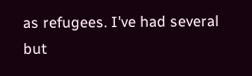as refugees. I've had several but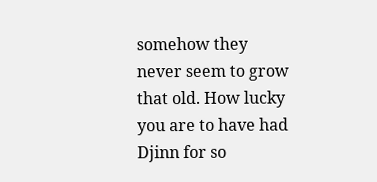somehow they never seem to grow that old. How lucky you are to have had Djinn for so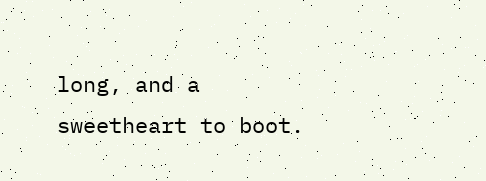long, and a sweetheart to boot.